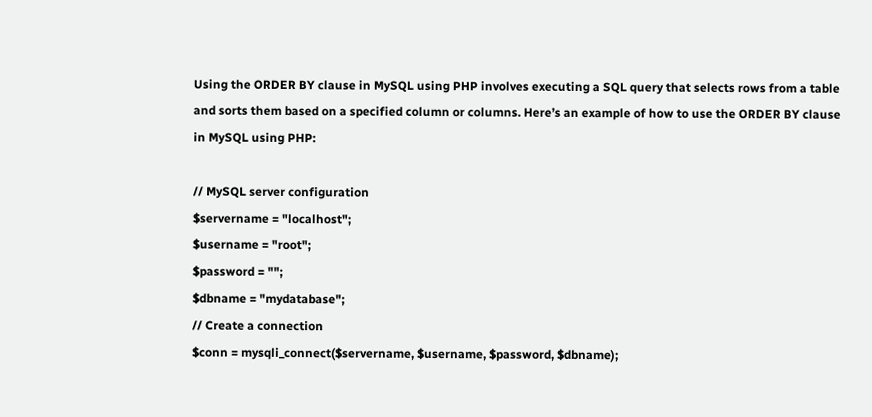Using the ORDER BY clause in MySQL using PHP involves executing a SQL query that selects rows from a table and sorts them based on a specified column or columns. Here’s an example of how to use the ORDER BY clause in MySQL using PHP:

// MySQL server configuration
$servername = "localhost";
$username = "root";
$password = "";
$dbname = "mydatabase";
// Create a connection
$conn = mysqli_connect($servername, $username, $password, $dbname);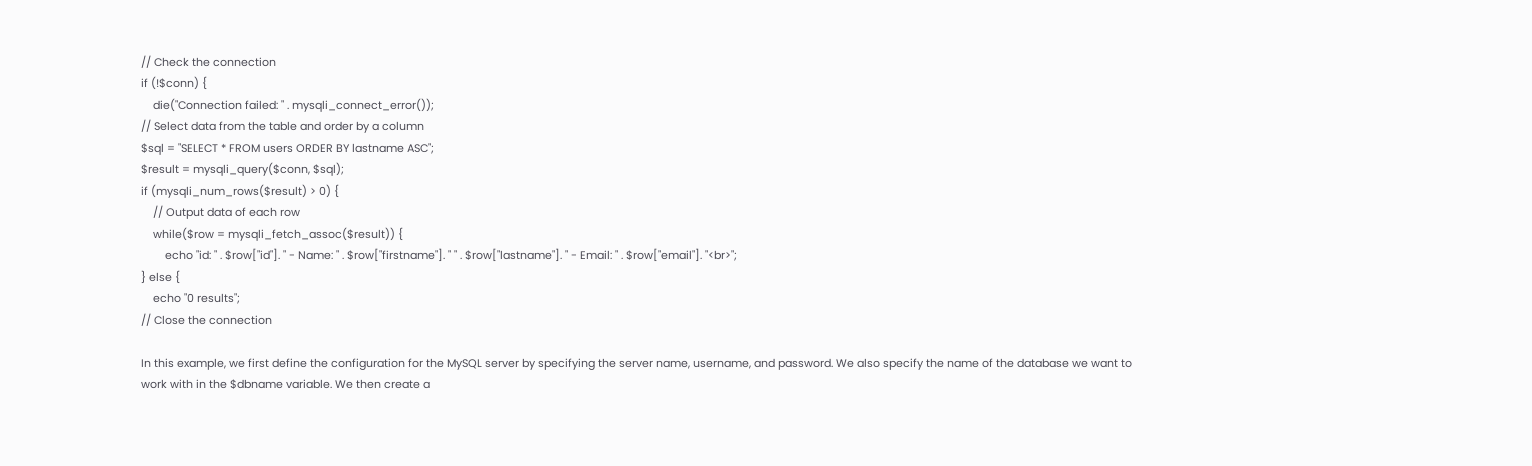// Check the connection
if (!$conn) {
    die("Connection failed: " . mysqli_connect_error());
// Select data from the table and order by a column
$sql = "SELECT * FROM users ORDER BY lastname ASC";
$result = mysqli_query($conn, $sql);
if (mysqli_num_rows($result) > 0) {
    // Output data of each row
    while($row = mysqli_fetch_assoc($result)) {
        echo "id: " . $row["id"]. " - Name: " . $row["firstname"]. " " . $row["lastname"]. " - Email: " . $row["email"]. "<br>";
} else {
    echo "0 results";
// Close the connection

In this example, we first define the configuration for the MySQL server by specifying the server name, username, and password. We also specify the name of the database we want to work with in the $dbname variable. We then create a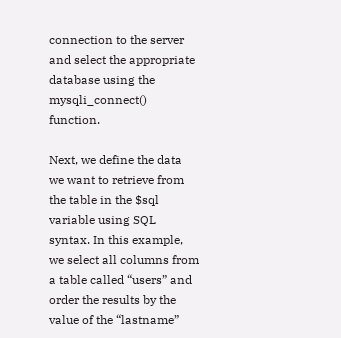connection to the server and select the appropriate database using the mysqli_connect() function.

Next, we define the data we want to retrieve from the table in the $sql variable using SQL syntax. In this example, we select all columns from a table called “users” and order the results by the value of the “lastname”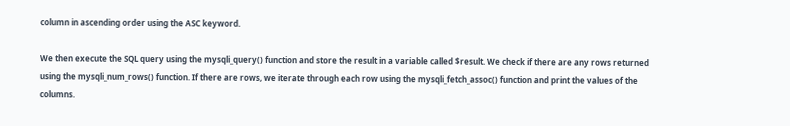column in ascending order using the ASC keyword.

We then execute the SQL query using the mysqli_query() function and store the result in a variable called $result. We check if there are any rows returned using the mysqli_num_rows() function. If there are rows, we iterate through each row using the mysqli_fetch_assoc() function and print the values of the columns.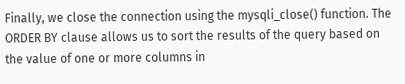Finally, we close the connection using the mysqli_close() function. The ORDER BY clause allows us to sort the results of the query based on the value of one or more columns in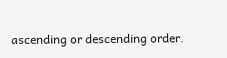ascending or descending order.